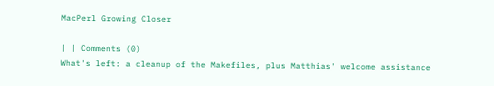MacPerl Growing Closer

| | Comments (0)
What's left: a cleanup of the Makefiles, plus Matthias' welcome assistance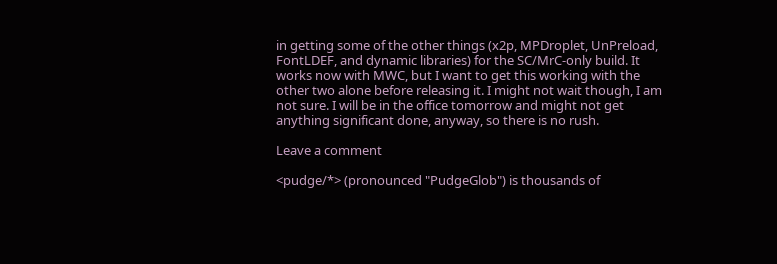in getting some of the other things (x2p, MPDroplet, UnPreload, FontLDEF, and dynamic libraries) for the SC/MrC-only build. It works now with MWC, but I want to get this working with the other two alone before releasing it. I might not wait though, I am not sure. I will be in the office tomorrow and might not get anything significant done, anyway, so there is no rush.

Leave a comment

<pudge/*> (pronounced "PudgeGlob") is thousands of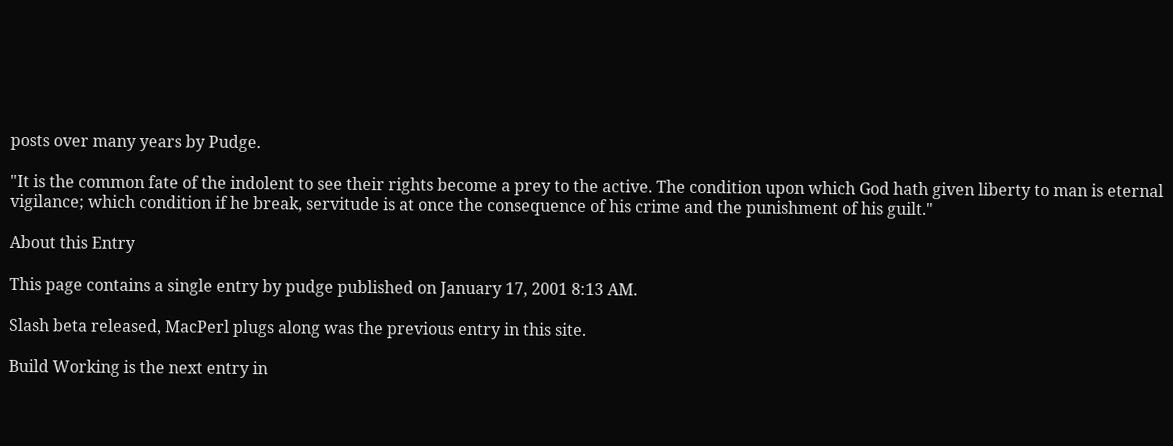posts over many years by Pudge.

"It is the common fate of the indolent to see their rights become a prey to the active. The condition upon which God hath given liberty to man is eternal vigilance; which condition if he break, servitude is at once the consequence of his crime and the punishment of his guilt."

About this Entry

This page contains a single entry by pudge published on January 17, 2001 8:13 AM.

Slash beta released, MacPerl plugs along was the previous entry in this site.

Build Working is the next entry in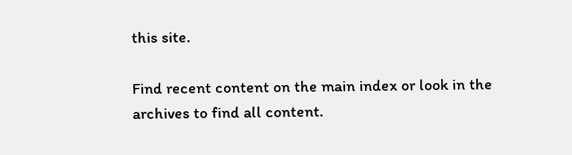this site.

Find recent content on the main index or look in the archives to find all content.